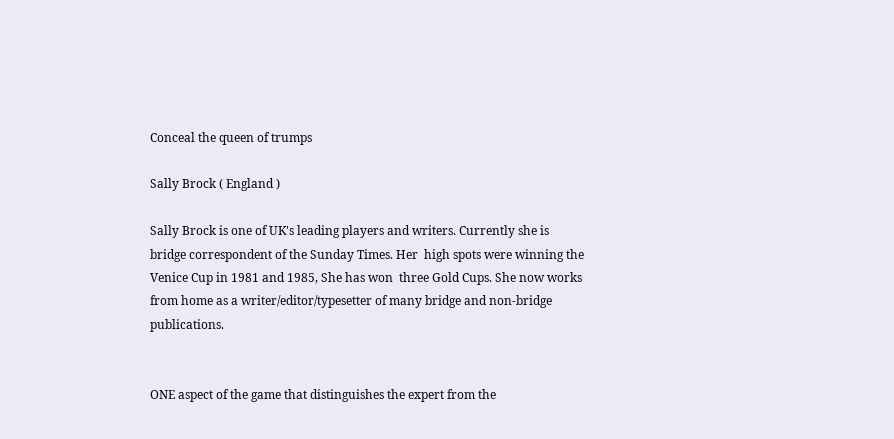Conceal the queen of trumps

Sally Brock ( England )

Sally Brock is one of UK's leading players and writers. Currently she is bridge correspondent of the Sunday Times. Her  high spots were winning the Venice Cup in 1981 and 1985, She has won  three Gold Cups. She now works  from home as a writer/editor/typesetter of many bridge and non-bridge publications.


ONE aspect of the game that distinguishes the expert from the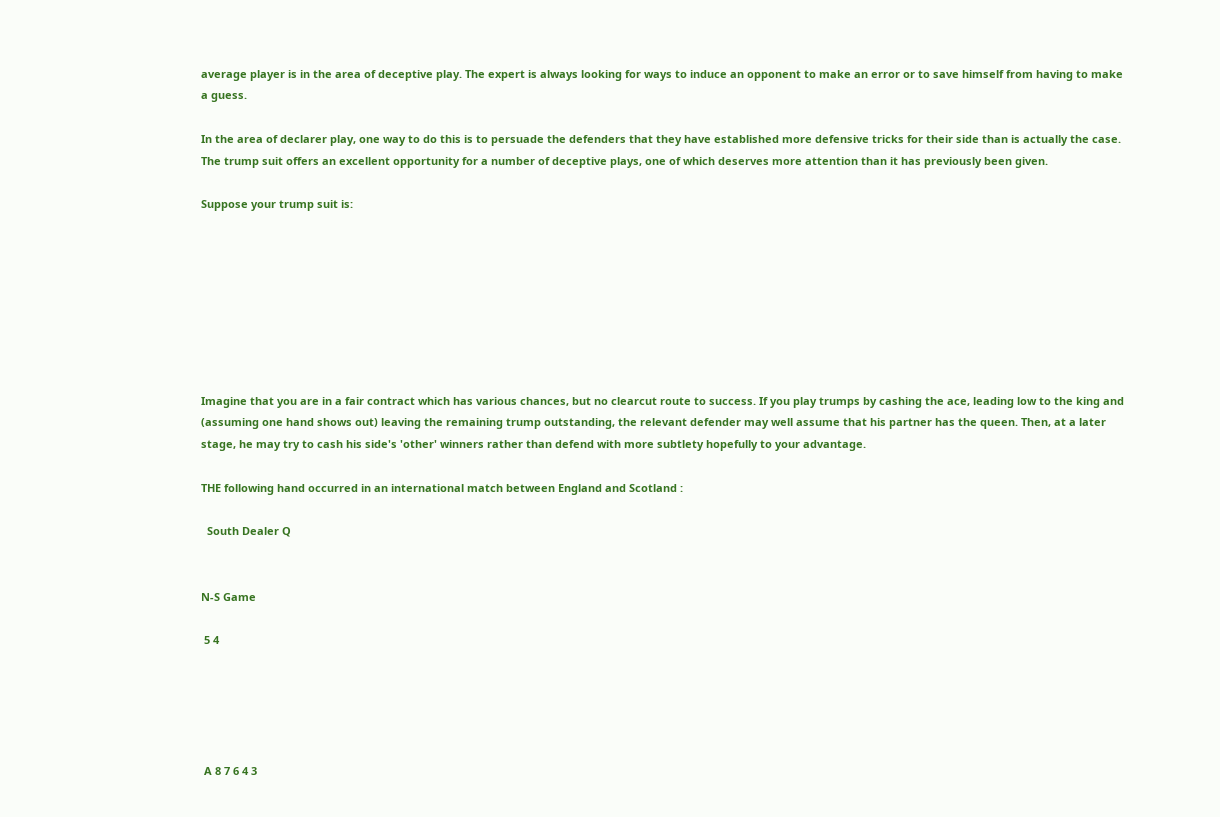average player is in the area of deceptive play. The expert is always looking for ways to induce an opponent to make an error or to save himself from having to make a guess.

In the area of declarer play, one way to do this is to persuade the defenders that they have established more defensive tricks for their side than is actually the case. The trump suit offers an excellent opportunity for a number of deceptive plays, one of which deserves more attention than it has previously been given.

Suppose your trump suit is:








Imagine that you are in a fair contract which has various chances, but no clearcut route to success. If you play trumps by cashing the ace, leading low to the king and (assuming one hand shows out) leaving the remaining trump outstanding, the relevant defender may well assume that his partner has the queen. Then, at a later stage, he may try to cash his side's 'other' winners rather than defend with more subtlety hopefully to your advantage.

THE following hand occurred in an international match between England and Scotland :

  South Dealer Q


N-S Game

 5 4





 A 8 7 6 4 3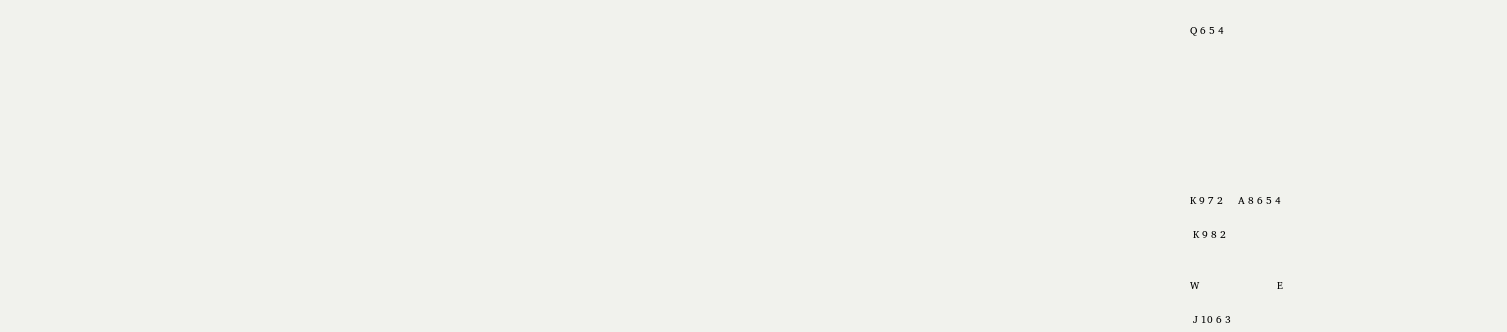Q 6 5 4









K 9 7 2     A 8 6 5 4

 K 9 8 2


W                          E

 J 10 6 3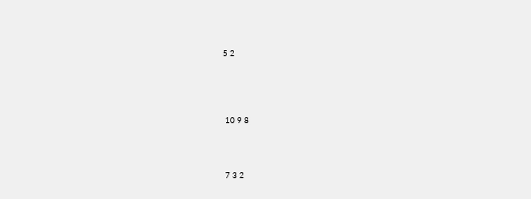5 2




 10 9 8



 7 3 2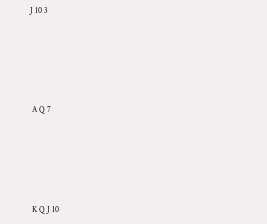J 10 3





 A Q 7





 K Q J 10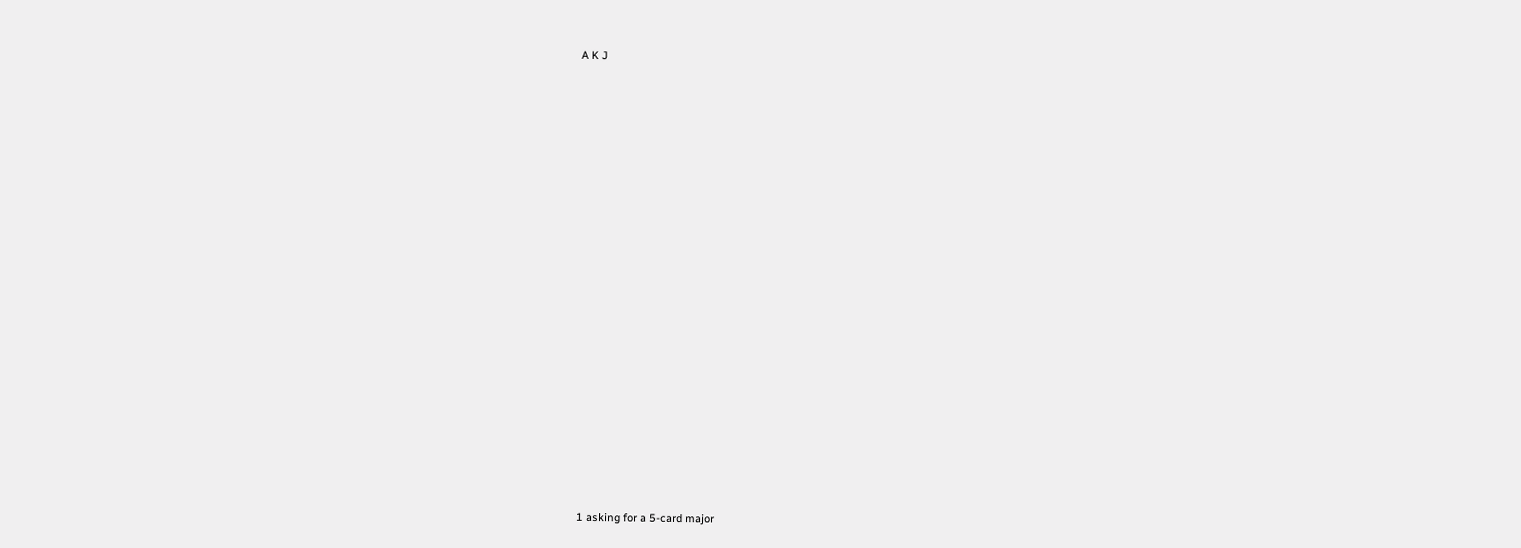A K J
































1 asking for a 5-card major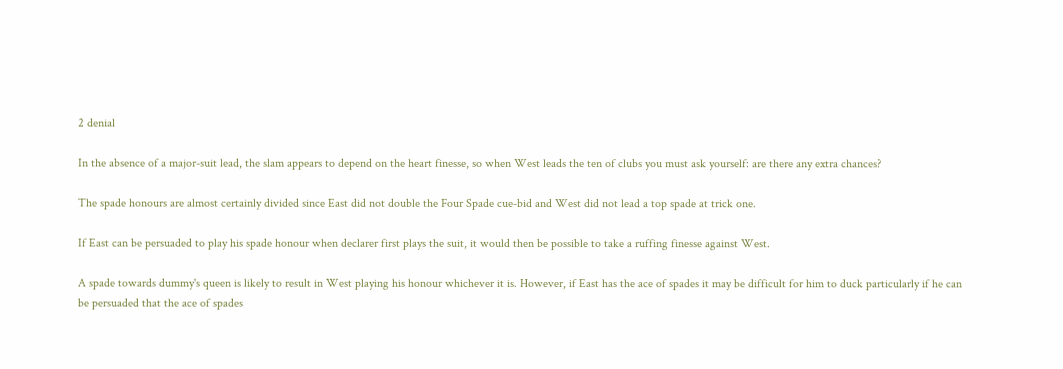2 denial

In the absence of a major-suit lead, the slam appears to depend on the heart finesse, so when West leads the ten of clubs you must ask yourself: are there any extra chances?

The spade honours are almost certainly divided since East did not double the Four Spade cue-bid and West did not lead a top spade at trick one.

If East can be persuaded to play his spade honour when declarer first plays the suit, it would then be possible to take a ruffing finesse against West.

A spade towards dummy's queen is likely to result in West playing his honour whichever it is. However, if East has the ace of spades it may be difficult for him to duck particularly if he can be persuaded that the ace of spades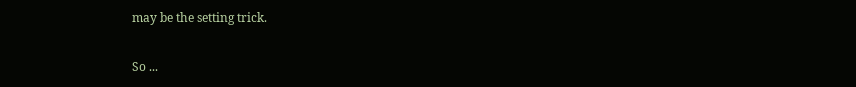may be the setting trick.

So ...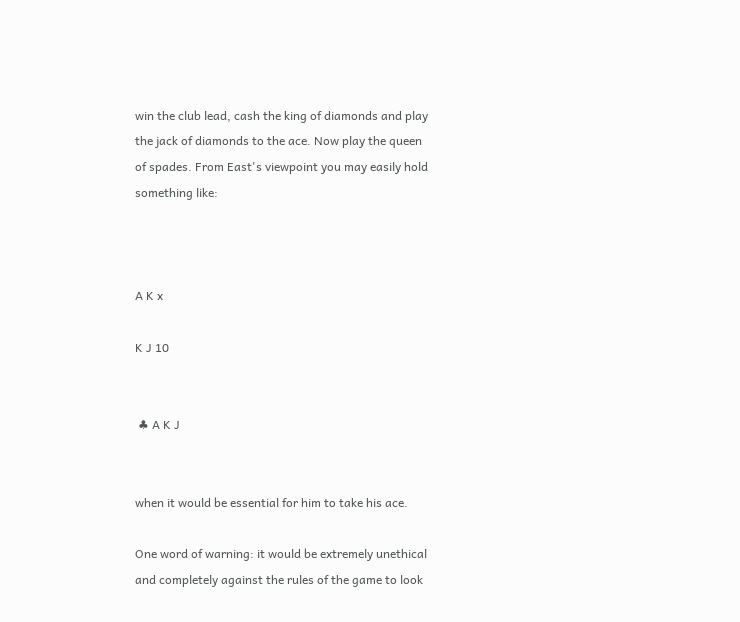win the club lead, cash the king of diamonds and play the jack of diamonds to the ace. Now play the queen of spades. From East's viewpoint you may easily hold something like:



A K x

K J 10


 ♣ A K J


when it would be essential for him to take his ace.

One word of warning: it would be extremely unethical and completely against the rules of the game to look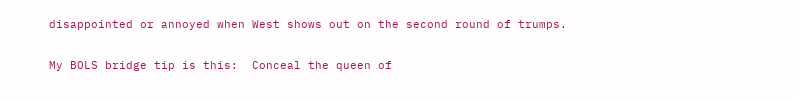disappointed or annoyed when West shows out on the second round of trumps.

My BOLS bridge tip is this:  Conceal the queen of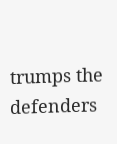trumps the defenders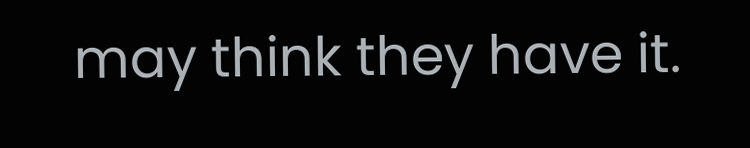may think they have it.